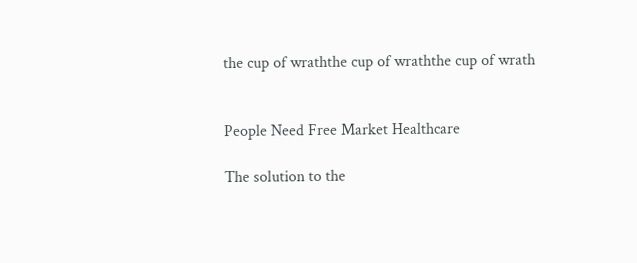the cup of wraththe cup of wraththe cup of wrath


People Need Free Market Healthcare

The solution to the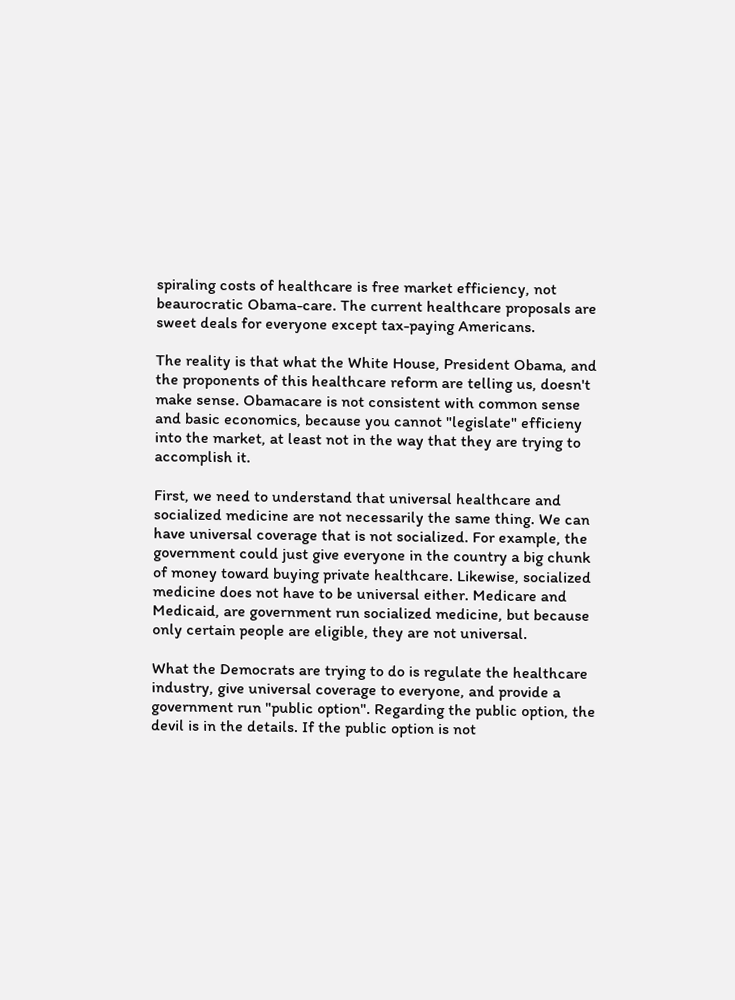spiraling costs of healthcare is free market efficiency, not beaurocratic Obama-care. The current healthcare proposals are sweet deals for everyone except tax-paying Americans.

The reality is that what the White House, President Obama, and the proponents of this healthcare reform are telling us, doesn't make sense. Obamacare is not consistent with common sense and basic economics, because you cannot "legislate" efficieny into the market, at least not in the way that they are trying to accomplish it.

First, we need to understand that universal healthcare and socialized medicine are not necessarily the same thing. We can have universal coverage that is not socialized. For example, the government could just give everyone in the country a big chunk of money toward buying private healthcare. Likewise, socialized medicine does not have to be universal either. Medicare and Medicaid, are government run socialized medicine, but because only certain people are eligible, they are not universal.

What the Democrats are trying to do is regulate the healthcare industry, give universal coverage to everyone, and provide a government run "public option". Regarding the public option, the devil is in the details. If the public option is not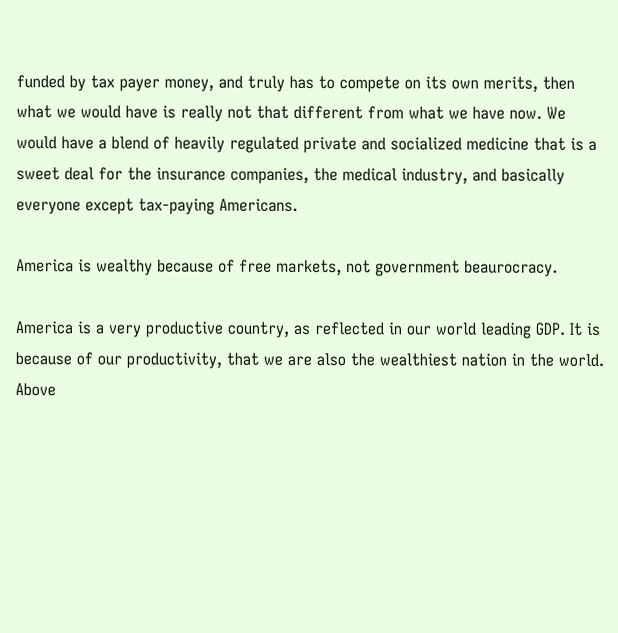funded by tax payer money, and truly has to compete on its own merits, then what we would have is really not that different from what we have now. We would have a blend of heavily regulated private and socialized medicine that is a sweet deal for the insurance companies, the medical industry, and basically everyone except tax-paying Americans.

America is wealthy because of free markets, not government beaurocracy.

America is a very productive country, as reflected in our world leading GDP. It is because of our productivity, that we are also the wealthiest nation in the world. Above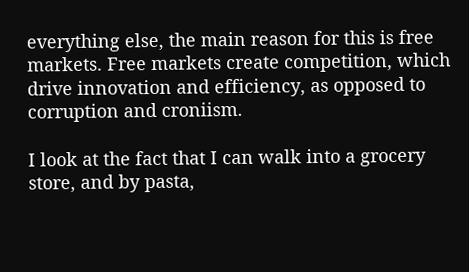everything else, the main reason for this is free markets. Free markets create competition, which drive innovation and efficiency, as opposed to corruption and croniism.

I look at the fact that I can walk into a grocery store, and by pasta,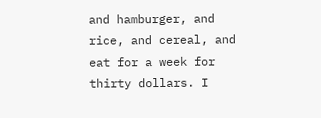and hamburger, and rice, and cereal, and eat for a week for thirty dollars. I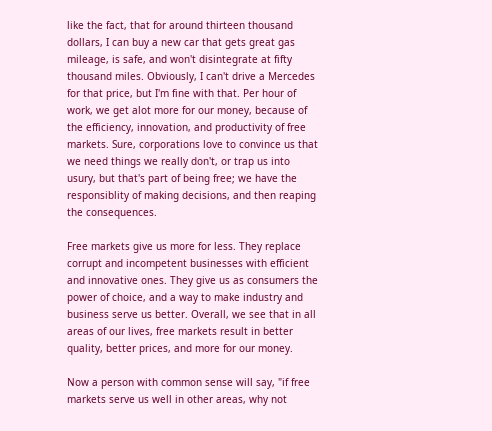like the fact, that for around thirteen thousand dollars, I can buy a new car that gets great gas mileage, is safe, and won't disintegrate at fifty thousand miles. Obviously, I can't drive a Mercedes for that price, but I'm fine with that. Per hour of work, we get alot more for our money, because of the efficiency, innovation, and productivity of free markets. Sure, corporations love to convince us that we need things we really don't, or trap us into usury, but that's part of being free; we have the responsiblity of making decisions, and then reaping the consequences.

Free markets give us more for less. They replace corrupt and incompetent businesses with efficient and innovative ones. They give us as consumers the power of choice, and a way to make industry and business serve us better. Overall, we see that in all areas of our lives, free markets result in better quality, better prices, and more for our money.

Now a person with common sense will say, "if free markets serve us well in other areas, why not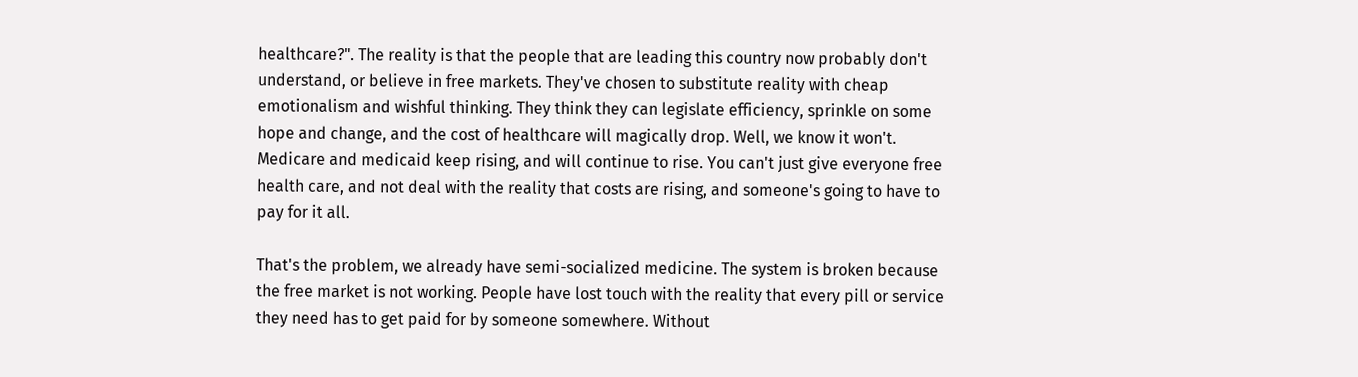healthcare?". The reality is that the people that are leading this country now probably don't understand, or believe in free markets. They've chosen to substitute reality with cheap emotionalism and wishful thinking. They think they can legislate efficiency, sprinkle on some hope and change, and the cost of healthcare will magically drop. Well, we know it won't. Medicare and medicaid keep rising, and will continue to rise. You can't just give everyone free health care, and not deal with the reality that costs are rising, and someone's going to have to pay for it all.

That's the problem, we already have semi-socialized medicine. The system is broken because the free market is not working. People have lost touch with the reality that every pill or service they need has to get paid for by someone somewhere. Without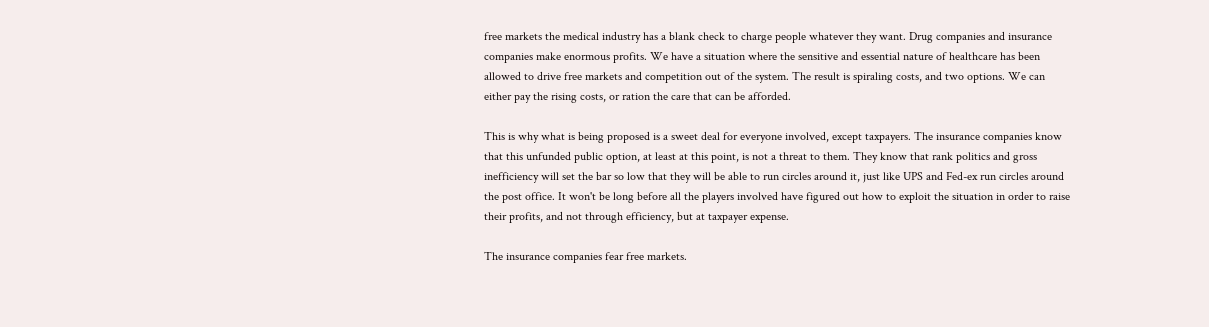free markets the medical industry has a blank check to charge people whatever they want. Drug companies and insurance companies make enormous profits. We have a situation where the sensitive and essential nature of healthcare has been allowed to drive free markets and competition out of the system. The result is spiraling costs, and two options. We can either pay the rising costs, or ration the care that can be afforded.

This is why what is being proposed is a sweet deal for everyone involved, except taxpayers. The insurance companies know that this unfunded public option, at least at this point, is not a threat to them. They know that rank politics and gross inefficiency will set the bar so low that they will be able to run circles around it, just like UPS and Fed-ex run circles around the post office. It won't be long before all the players involved have figured out how to exploit the situation in order to raise their profits, and not through efficiency, but at taxpayer expense.

The insurance companies fear free markets.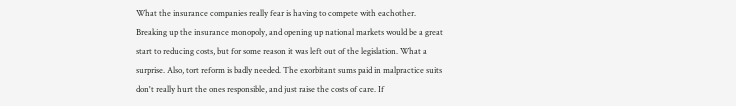What the insurance companies really fear is having to compete with eachother. Breaking up the insurance monopoly, and opening up national markets would be a great start to reducing costs, but for some reason it was left out of the legislation. What a surprise. Also, tort reform is badly needed. The exorbitant sums paid in malpractice suits don't really hurt the ones responsible, and just raise the costs of care. If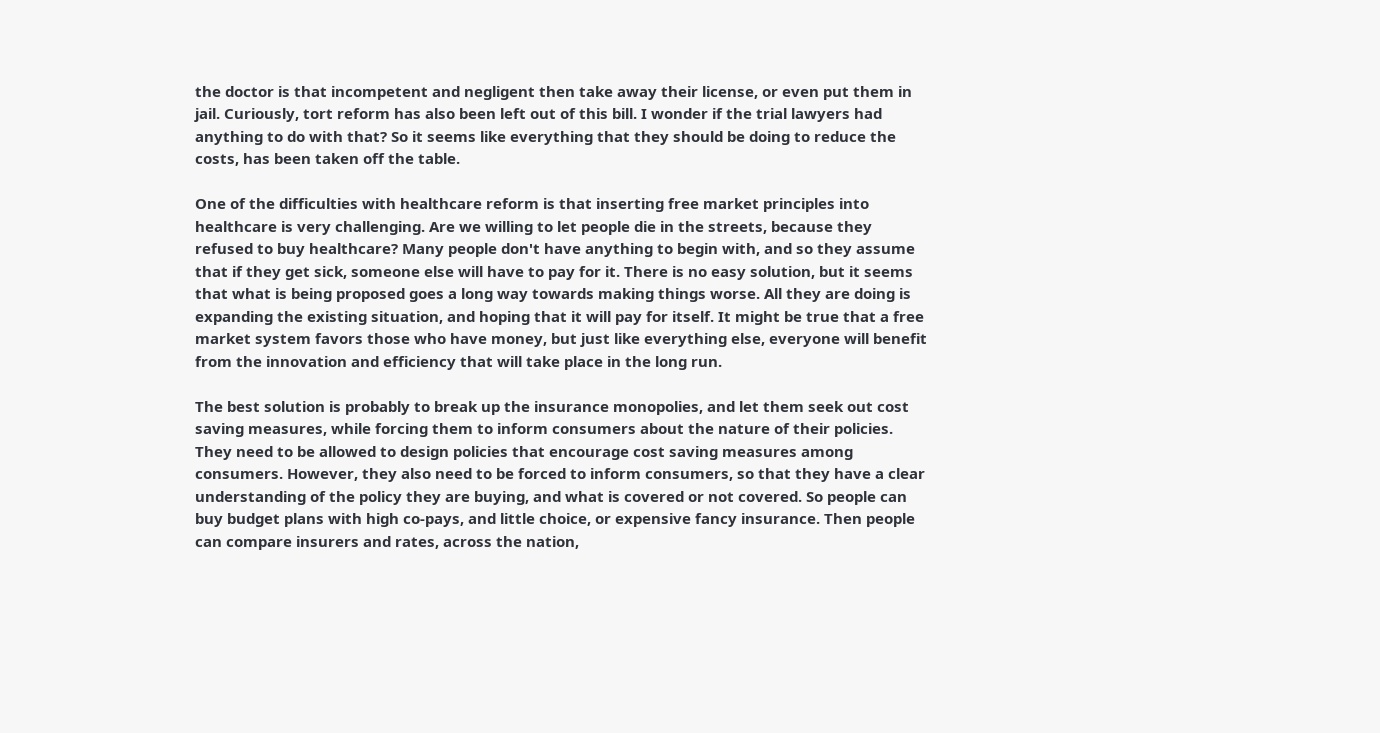the doctor is that incompetent and negligent then take away their license, or even put them in jail. Curiously, tort reform has also been left out of this bill. I wonder if the trial lawyers had anything to do with that? So it seems like everything that they should be doing to reduce the costs, has been taken off the table.

One of the difficulties with healthcare reform is that inserting free market principles into healthcare is very challenging. Are we willing to let people die in the streets, because they refused to buy healthcare? Many people don't have anything to begin with, and so they assume that if they get sick, someone else will have to pay for it. There is no easy solution, but it seems that what is being proposed goes a long way towards making things worse. All they are doing is expanding the existing situation, and hoping that it will pay for itself. It might be true that a free market system favors those who have money, but just like everything else, everyone will benefit from the innovation and efficiency that will take place in the long run.

The best solution is probably to break up the insurance monopolies, and let them seek out cost saving measures, while forcing them to inform consumers about the nature of their policies. They need to be allowed to design policies that encourage cost saving measures among consumers. However, they also need to be forced to inform consumers, so that they have a clear understanding of the policy they are buying, and what is covered or not covered. So people can buy budget plans with high co-pays, and little choice, or expensive fancy insurance. Then people can compare insurers and rates, across the nation,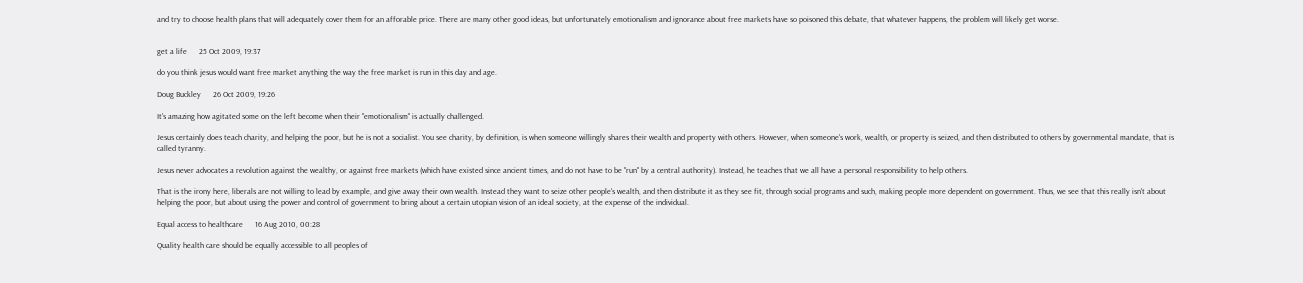and try to choose health plans that will adequately cover them for an afforable price. There are many other good ideas, but unfortunately emotionalism and ignorance about free markets have so poisoned this debate, that whatever happens, the problem will likely get worse.


get a life      25 Oct 2009, 19:37

do you think jesus would want free market anything the way the free market is run in this day and age.

Doug Buckley      26 Oct 2009, 19:26

It's amazing how agitated some on the left become when their "emotionalism" is actually challenged.

Jesus certainly does teach charity, and helping the poor, but he is not a socialist. You see charity, by definition, is when someone willingly shares their wealth and property with others. However, when someone's work, wealth, or property is seized, and then distributed to others by governmental mandate, that is called tyranny.

Jesus never advocates a revolution against the wealthy, or against free markets (which have existed since ancient times, and do not have to be "run" by a central authority). Instead, he teaches that we all have a personal responsibility to help others.

That is the irony here, liberals are not willing to lead by example, and give away their own wealth. Instead they want to seize other people's wealth, and then distribute it as they see fit, through social programs and such, making people more dependent on government. Thus, we see that this really isn't about helping the poor, but about using the power and control of government to bring about a certain utopian vision of an ideal society, at the expense of the individual.

Equal access to healthcare      16 Aug 2010, 00:28

Quality health care should be equally accessible to all peoples of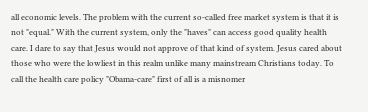all economic levels. The problem with the current so-called free market system is that it is not "equal." With the current system, only the "haves" can access good quality health care. I dare to say that Jesus would not approve of that kind of system. Jesus cared about those who were the lowliest in this realm unlike many mainstream Christians today. To call the health care policy "Obama-care" first of all is a misnomer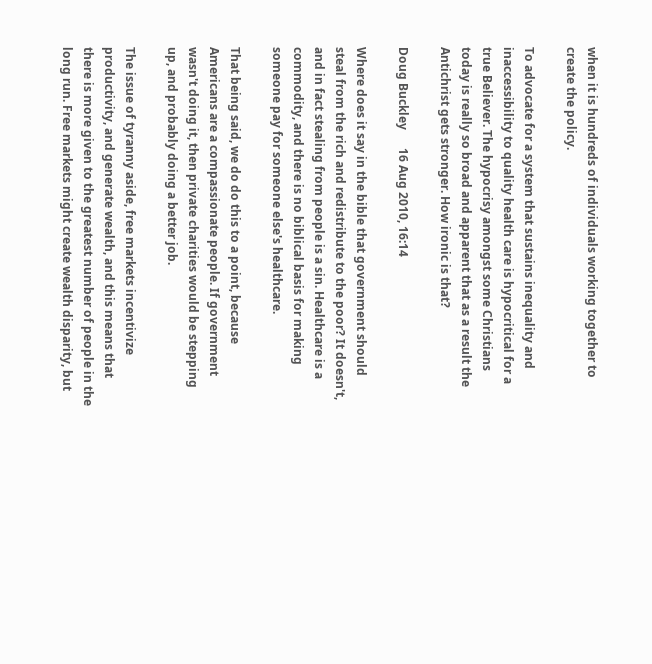when it is hundreds of individuals working together to create the policy.

To advocate for a system that sustains inequality and inaccessibility to quality health care is hypocritical for a true Believer. The hypocrisy amongst some Christians today is really so broad and apparent that as a result the Antichrist gets stronger. How ironic is that?

Doug Buckley      16 Aug 2010, 16:14

Where does it say in the bible that government should steal from the rich and redistribute to the poor? It doesn't, and in fact stealing from people is a sin. Healthcare is a commodity, and there is no biblical basis for making someone pay for someone else's healthcare.

That being said, we do do this to a point, because Americans are a compassionate people. If government wasn't doing it, then private charities would be stepping up, and probably doing a better job.

The issue of tyranny aside, free markets incentivize productivity, and generate wealth, and this means that there is more given to the greatest number of people in the long run. Free markets might create wealth disparity, but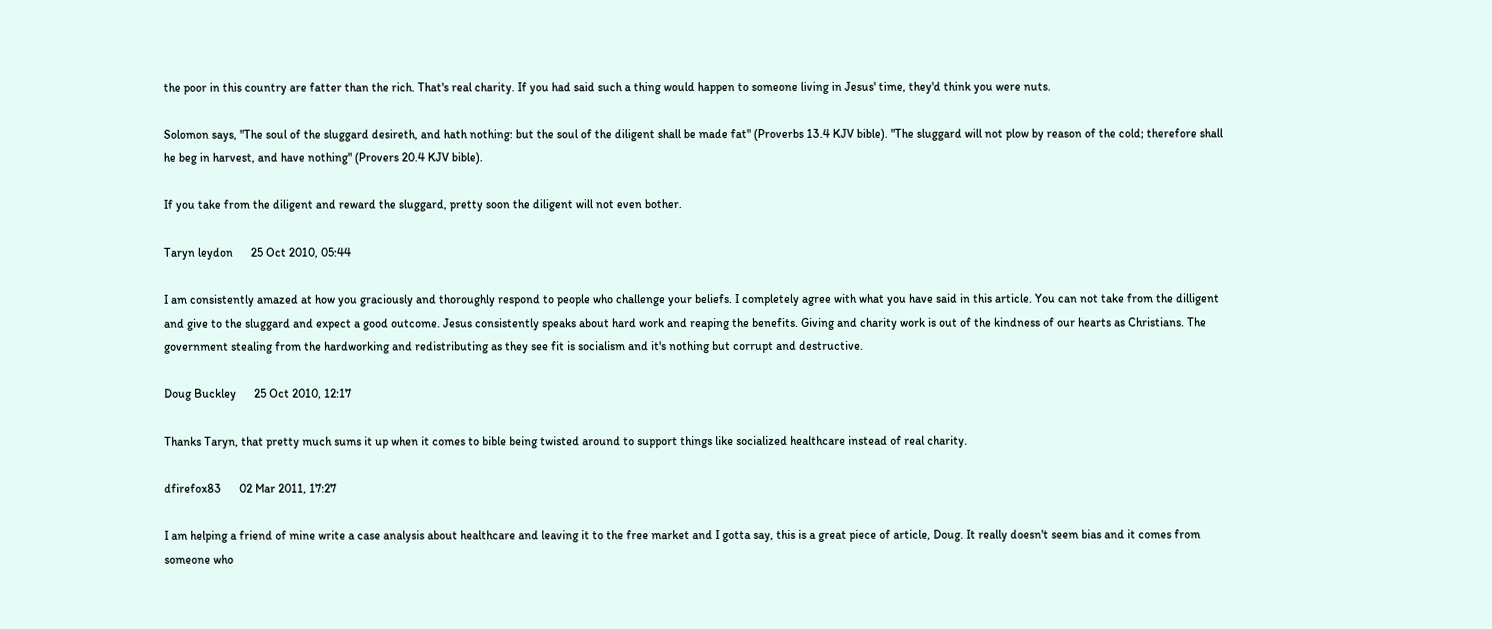the poor in this country are fatter than the rich. That's real charity. If you had said such a thing would happen to someone living in Jesus' time, they'd think you were nuts.

Solomon says, "The soul of the sluggard desireth, and hath nothing: but the soul of the diligent shall be made fat" (Proverbs 13.4 KJV bible). "The sluggard will not plow by reason of the cold; therefore shall he beg in harvest, and have nothing" (Provers 20.4 KJV bible).

If you take from the diligent and reward the sluggard, pretty soon the diligent will not even bother.

Taryn leydon      25 Oct 2010, 05:44

I am consistently amazed at how you graciously and thoroughly respond to people who challenge your beliefs. I completely agree with what you have said in this article. You can not take from the dilligent and give to the sluggard and expect a good outcome. Jesus consistently speaks about hard work and reaping the benefits. Giving and charity work is out of the kindness of our hearts as Christians. The government stealing from the hardworking and redistributing as they see fit is socialism and it's nothing but corrupt and destructive.

Doug Buckley      25 Oct 2010, 12:17

Thanks Taryn, that pretty much sums it up when it comes to bible being twisted around to support things like socialized healthcare instead of real charity.

dfirefox83      02 Mar 2011, 17:27

I am helping a friend of mine write a case analysis about healthcare and leaving it to the free market and I gotta say, this is a great piece of article, Doug. It really doesn't seem bias and it comes from someone who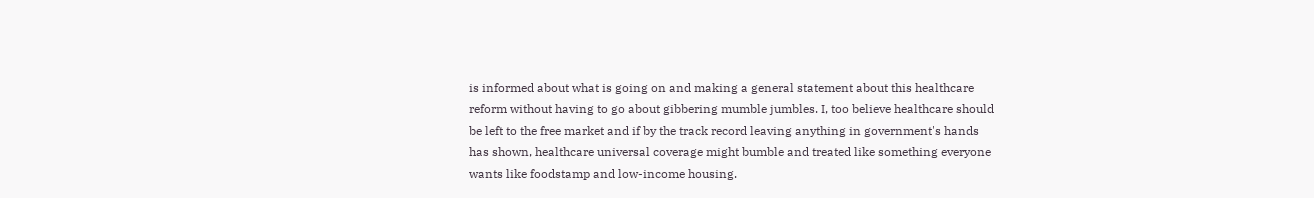is informed about what is going on and making a general statement about this healthcare reform without having to go about gibbering mumble jumbles. I, too believe healthcare should be left to the free market and if by the track record leaving anything in government's hands has shown, healthcare universal coverage might bumble and treated like something everyone wants like foodstamp and low-income housing.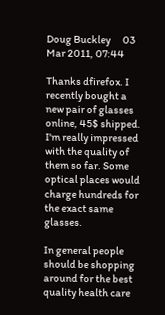Doug Buckley      03 Mar 2011, 07:44

Thanks dfirefox. I recently bought a new pair of glasses online, 45$ shipped. I'm really impressed with the quality of them so far. Some optical places would charge hundreds for the exact same glasses.

In general people should be shopping around for the best quality health care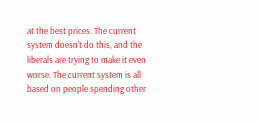at the best prices. The current system doesn't do this, and the liberals are trying to make it even worse. The current system is all based on people spending other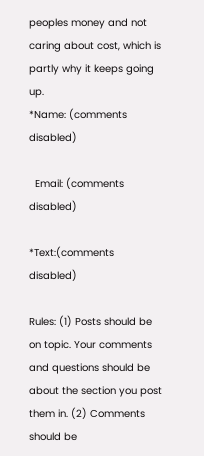peoples money and not caring about cost, which is partly why it keeps going up.
*Name: (comments disabled)

  Email: (comments disabled)

*Text:(comments disabled)

Rules: (1) Posts should be on topic. Your comments and questions should be about the section you post them in. (2) Comments should be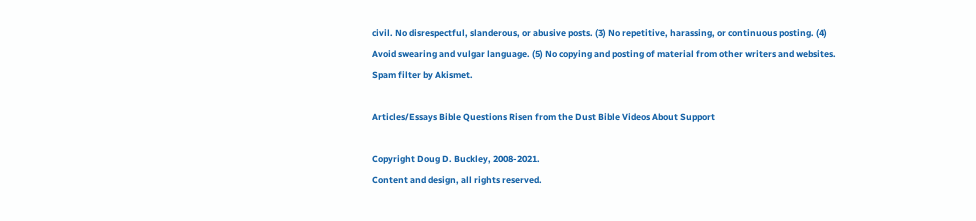civil. No disrespectful, slanderous, or abusive posts. (3) No repetitive, harassing, or continuous posting. (4) Avoid swearing and vulgar language. (5) No copying and posting of material from other writers and websites.
Spam filter by Akismet.

Articles/Essays Bible Questions Risen from the Dust Bible Videos About Support

Copyright Doug D. Buckley, 2008-2021.
Content and design, all rights reserved.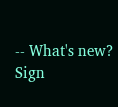-- What's new?      Sign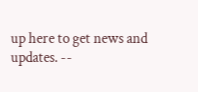up here to get news and updates. --